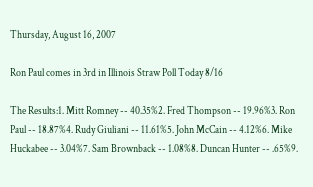Thursday, August 16, 2007

Ron Paul comes in 3rd in Illinois Straw Poll Today 8/16

The Results:1. Mitt Romney -- 40.35%2. Fred Thompson -- 19.96%3. Ron Paul -- 18.87%4. Rudy Giuliani -- 11.61%5. John McCain -- 4.12%6. Mike Huckabee -- 3.04%7. Sam Brownback -- 1.08%8. Duncan Hunter -- .65%9.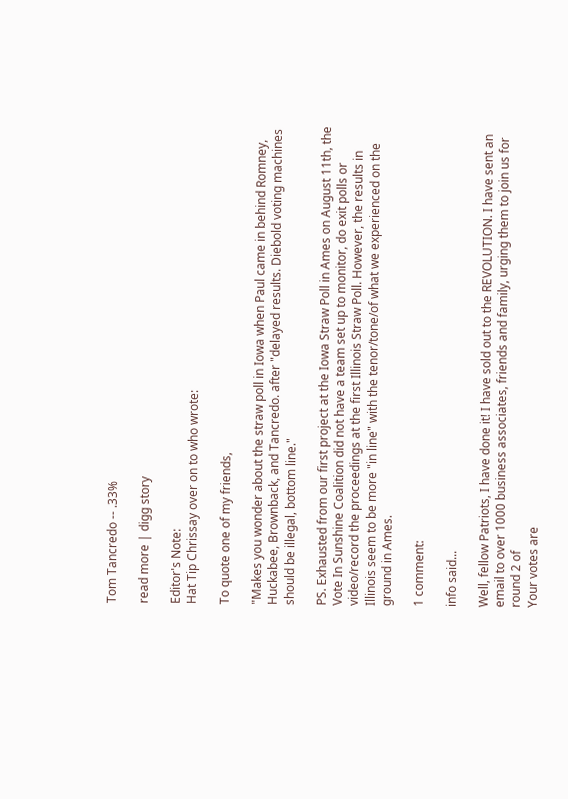Tom Tancredo -- .33%

read more | digg story

Editor's Note:
Hat Tip Chrissay over on to who wrote:

To quote one of my friends,

"Makes you wonder about the straw poll in Iowa when Paul came in behind Romney, Huckabee, Brownback, and Tancredo. after "delayed results. Diebold voting machines should be illegal, bottom line."

PS. Exhausted from our first project at the Iowa Straw Poll in Ames on August 11th, the Vote In Sunshine Coalition did not have a team set up to monitor, do exit polls or video/record the proceedings at the first Illinois Straw Poll. However, the results in Illinois seem to be more "in line" with the tenor/tone/of what we experienced on the ground in Ames.

1 comment:

info said...

Well, fellow Patriots, I have done it! I have sold out to the REVOLUTION. I have sent an email to over 1000 business associates, friends and family, urging them to join us for round 2 of
Your votes are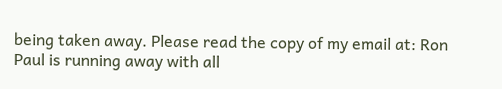being taken away. Please read the copy of my email at: Ron Paul is running away with all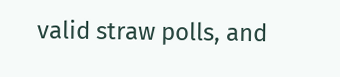valid straw polls, and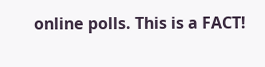online polls. This is a FACT!